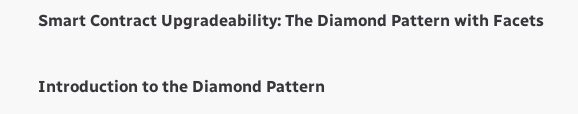Smart Contract Upgradeability: The Diamond Pattern with Facets

Introduction to the Diamond Pattern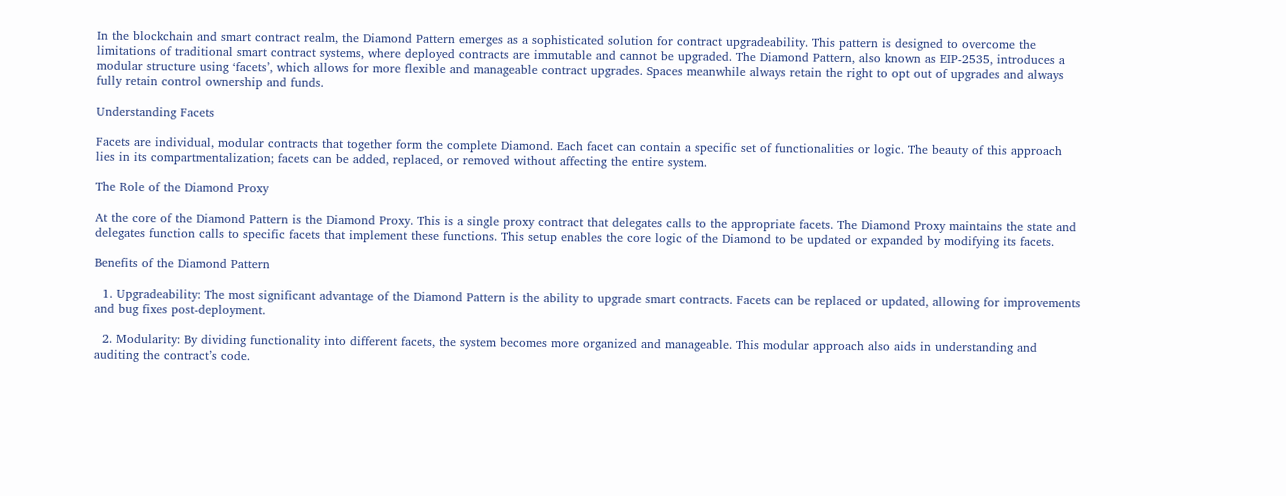In the blockchain and smart contract realm, the Diamond Pattern emerges as a sophisticated solution for contract upgradeability. This pattern is designed to overcome the limitations of traditional smart contract systems, where deployed contracts are immutable and cannot be upgraded. The Diamond Pattern, also known as EIP-2535, introduces a modular structure using ‘facets’, which allows for more flexible and manageable contract upgrades. Spaces meanwhile always retain the right to opt out of upgrades and always fully retain control ownership and funds.

Understanding Facets

Facets are individual, modular contracts that together form the complete Diamond. Each facet can contain a specific set of functionalities or logic. The beauty of this approach lies in its compartmentalization; facets can be added, replaced, or removed without affecting the entire system.

The Role of the Diamond Proxy

At the core of the Diamond Pattern is the Diamond Proxy. This is a single proxy contract that delegates calls to the appropriate facets. The Diamond Proxy maintains the state and delegates function calls to specific facets that implement these functions. This setup enables the core logic of the Diamond to be updated or expanded by modifying its facets.

Benefits of the Diamond Pattern

  1. Upgradeability: The most significant advantage of the Diamond Pattern is the ability to upgrade smart contracts. Facets can be replaced or updated, allowing for improvements and bug fixes post-deployment.

  2. Modularity: By dividing functionality into different facets, the system becomes more organized and manageable. This modular approach also aids in understanding and auditing the contract’s code.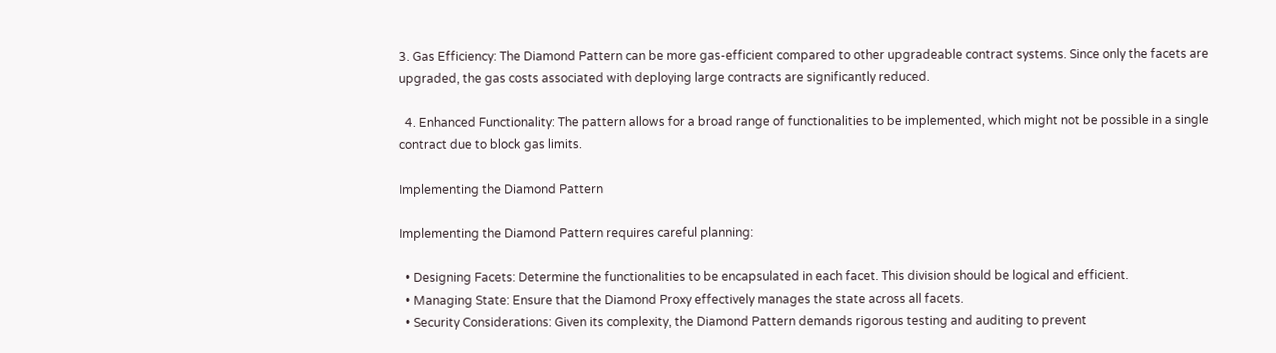3. Gas Efficiency: The Diamond Pattern can be more gas-efficient compared to other upgradeable contract systems. Since only the facets are upgraded, the gas costs associated with deploying large contracts are significantly reduced.

  4. Enhanced Functionality: The pattern allows for a broad range of functionalities to be implemented, which might not be possible in a single contract due to block gas limits.

Implementing the Diamond Pattern

Implementing the Diamond Pattern requires careful planning:

  • Designing Facets: Determine the functionalities to be encapsulated in each facet. This division should be logical and efficient.
  • Managing State: Ensure that the Diamond Proxy effectively manages the state across all facets.
  • Security Considerations: Given its complexity, the Diamond Pattern demands rigorous testing and auditing to prevent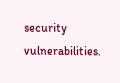security vulnerabilities.